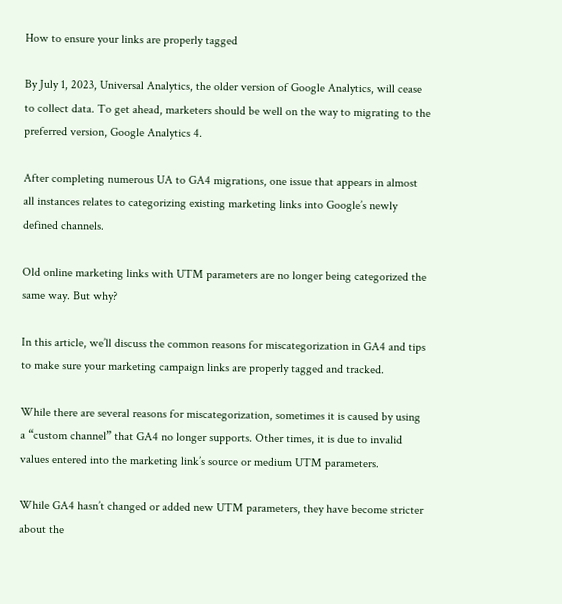How to ensure your links are properly tagged

By July 1, 2023, Universal Analytics, the older version of Google Analytics, will cease to collect data. To get ahead, marketers should be well on the way to migrating to the preferred version, Google Analytics 4.

After completing numerous UA to GA4 migrations, one issue that appears in almost all instances relates to categorizing existing marketing links into Google’s newly defined channels.

Old online marketing links with UTM parameters are no longer being categorized the same way. But why?

In this article, we’ll discuss the common reasons for miscategorization in GA4 and tips to make sure your marketing campaign links are properly tagged and tracked.

While there are several reasons for miscategorization, sometimes it is caused by using a “custom channel” that GA4 no longer supports. Other times, it is due to invalid values entered into the marketing link’s source or medium UTM parameters.

While GA4 hasn’t changed or added new UTM parameters, they have become stricter about the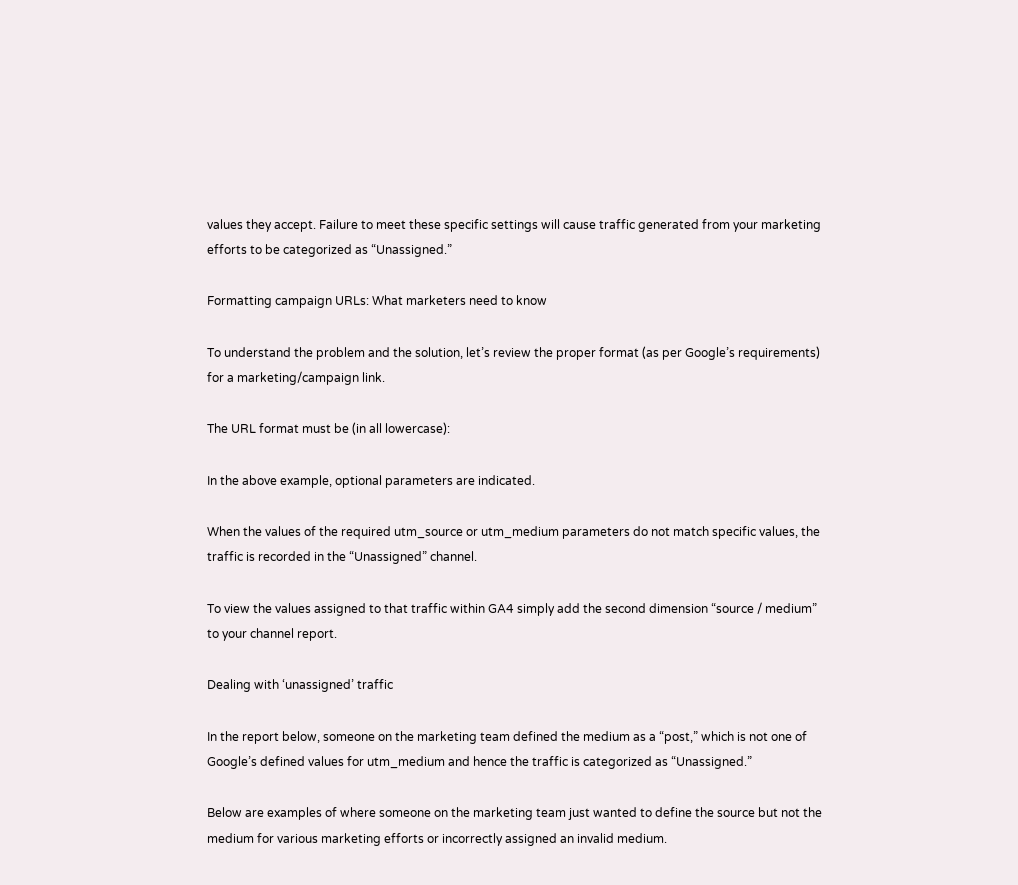values they accept. Failure to meet these specific settings will cause traffic generated from your marketing efforts to be categorized as “Unassigned.”

Formatting campaign URLs: What marketers need to know

To understand the problem and the solution, let’s review the proper format (as per Google’s requirements) for a marketing/campaign link.

The URL format must be (in all lowercase):

In the above example, optional parameters are indicated.

When the values of the required utm_source or utm_medium parameters do not match specific values, the traffic is recorded in the “Unassigned” channel.

To view the values assigned to that traffic within GA4 simply add the second dimension “source / medium” to your channel report.

Dealing with ‘unassigned’ traffic

In the report below, someone on the marketing team defined the medium as a “post,” which is not one of Google’s defined values for utm_medium and hence the traffic is categorized as “Unassigned.”

Below are examples of where someone on the marketing team just wanted to define the source but not the medium for various marketing efforts or incorrectly assigned an invalid medium.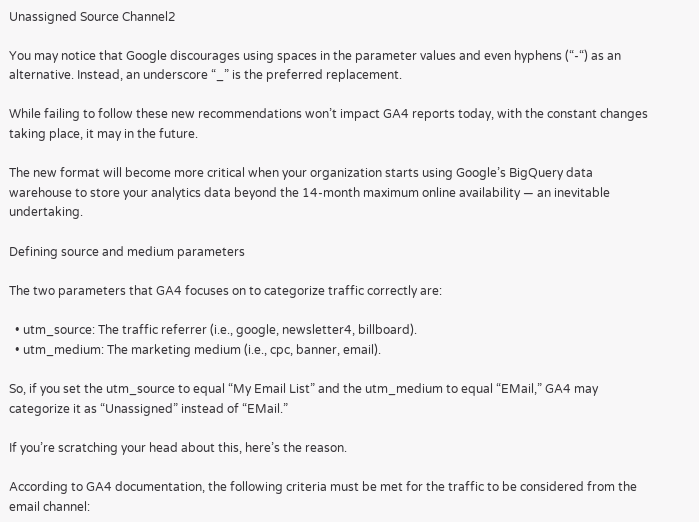Unassigned Source Channel2

You may notice that Google discourages using spaces in the parameter values and even hyphens (“-“) as an alternative. Instead, an underscore “_” is the preferred replacement.

While failing to follow these new recommendations won’t impact GA4 reports today, with the constant changes taking place, it may in the future.

The new format will become more critical when your organization starts using Google’s BigQuery data warehouse to store your analytics data beyond the 14-month maximum online availability — an inevitable undertaking.

Defining source and medium parameters

The two parameters that GA4 focuses on to categorize traffic correctly are:

  • utm_source: The traffic referrer (i.e., google, newsletter4, billboard).
  • utm_medium: The marketing medium (i.e., cpc, banner, email).

So, if you set the utm_source to equal “My Email List” and the utm_medium to equal “EMail,” GA4 may categorize it as “Unassigned” instead of “EMail.”

If you’re scratching your head about this, here’s the reason.

According to GA4 documentation, the following criteria must be met for the traffic to be considered from the email channel: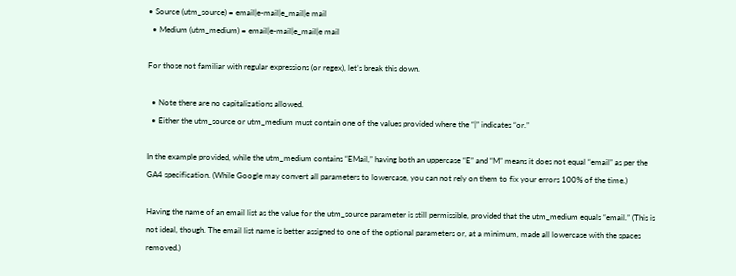• Source (utm_source) = email|e-mail|e_mail|e mail
  • Medium (utm_medium) = email|e-mail|e_mail|e mail

For those not familiar with regular expressions (or regex), let’s break this down.

  • Note there are no capitalizations allowed.
  • Either the utm_source or utm_medium must contain one of the values provided where the “|” indicates “or.”

In the example provided, while the utm_medium contains “EMail,” having both an uppercase “E” and “M” means it does not equal “email” as per the GA4 specification. (While Google may convert all parameters to lowercase, you can not rely on them to fix your errors 100% of the time.)

Having the name of an email list as the value for the utm_source parameter is still permissible, provided that the utm_medium equals “email.” (This is not ideal, though. The email list name is better assigned to one of the optional parameters or, at a minimum, made all lowercase with the spaces removed.)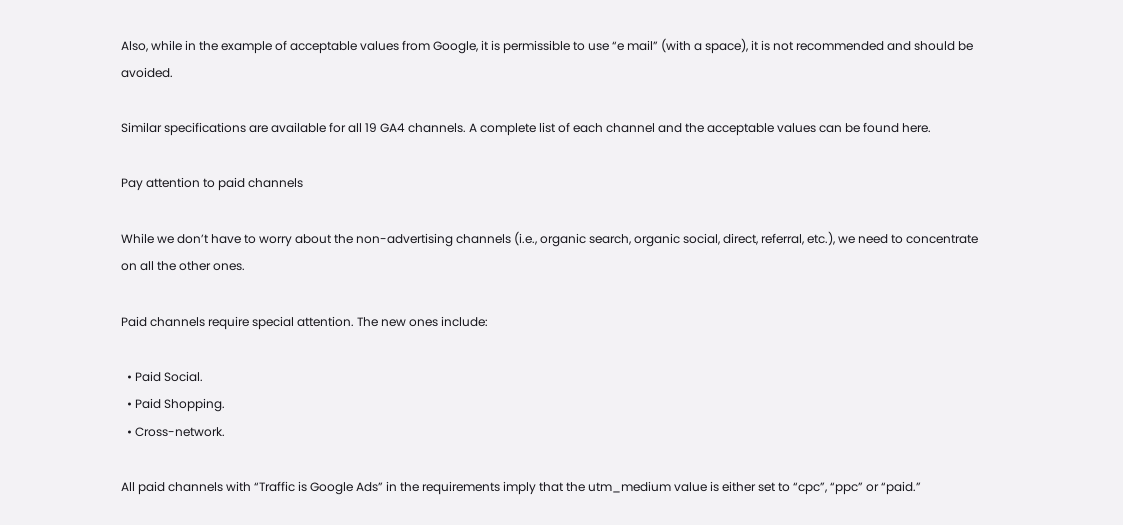Also, while in the example of acceptable values from Google, it is permissible to use “e mail” (with a space), it is not recommended and should be avoided.

Similar specifications are available for all 19 GA4 channels. A complete list of each channel and the acceptable values can be found here.

Pay attention to paid channels

While we don’t have to worry about the non-advertising channels (i.e., organic search, organic social, direct, referral, etc.), we need to concentrate on all the other ones.

Paid channels require special attention. The new ones include:

  • Paid Social.
  • Paid Shopping.
  • Cross-network.

All paid channels with “Traffic is Google Ads” in the requirements imply that the utm_medium value is either set to “cpc”, “ppc” or “paid.”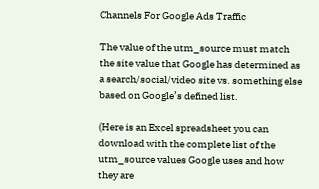Channels For Google Ads Traffic

The value of the utm_source must match the site value that Google has determined as a search/social/video site vs. something else based on Google’s defined list.

(Here is an Excel spreadsheet you can download with the complete list of the utm_source values Google uses and how they are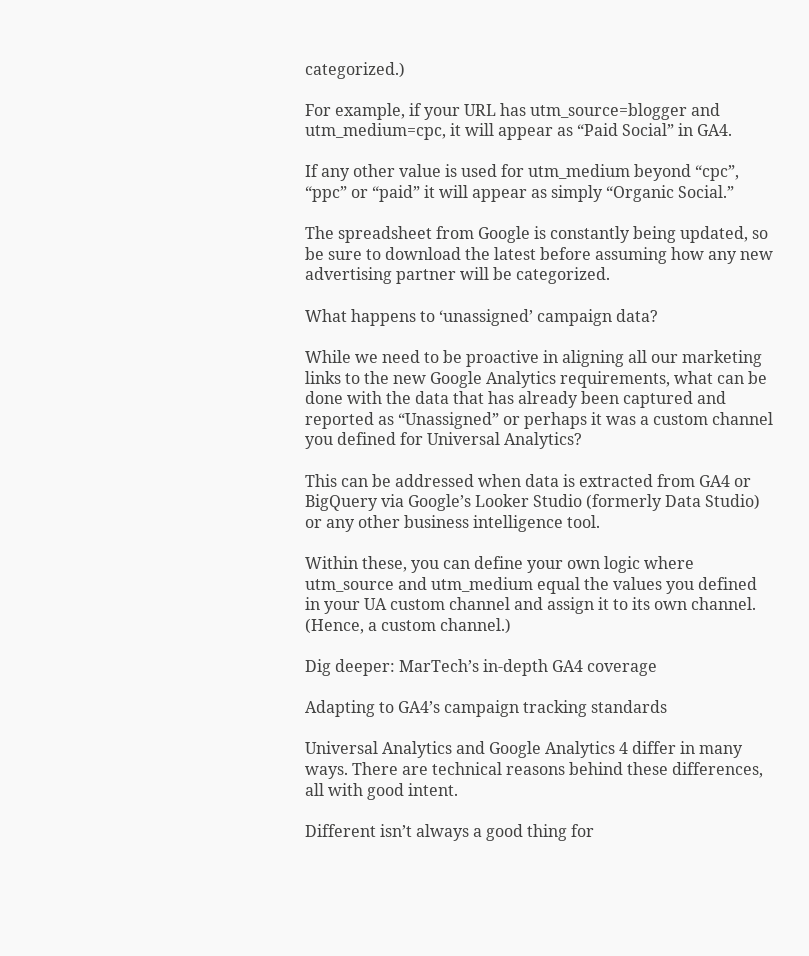categorized.)

For example, if your URL has utm_source=blogger and utm_medium=cpc, it will appear as “Paid Social” in GA4.

If any other value is used for utm_medium beyond “cpc”, “ppc” or “paid” it will appear as simply “Organic Social.”

The spreadsheet from Google is constantly being updated, so be sure to download the latest before assuming how any new advertising partner will be categorized.

What happens to ‘unassigned’ campaign data?

While we need to be proactive in aligning all our marketing links to the new Google Analytics requirements, what can be done with the data that has already been captured and reported as “Unassigned” or perhaps it was a custom channel you defined for Universal Analytics?

This can be addressed when data is extracted from GA4 or BigQuery via Google’s Looker Studio (formerly Data Studio) or any other business intelligence tool.

Within these, you can define your own logic where utm_source and utm_medium equal the values you defined in your UA custom channel and assign it to its own channel. (Hence, a custom channel.)

Dig deeper: MarTech’s in-depth GA4 coverage

Adapting to GA4’s campaign tracking standards

Universal Analytics and Google Analytics 4 differ in many ways. There are technical reasons behind these differences, all with good intent.

Different isn’t always a good thing for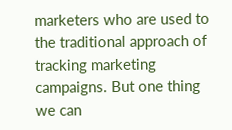marketers who are used to the traditional approach of tracking marketing campaigns. But one thing we can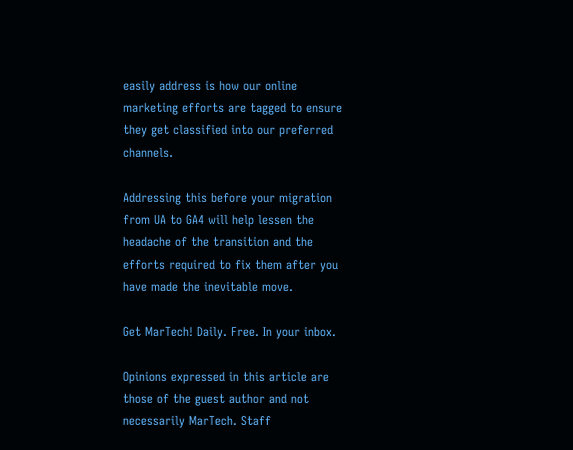easily address is how our online marketing efforts are tagged to ensure they get classified into our preferred channels.

Addressing this before your migration from UA to GA4 will help lessen the headache of the transition and the efforts required to fix them after you have made the inevitable move.

Get MarTech! Daily. Free. In your inbox.

Opinions expressed in this article are those of the guest author and not necessarily MarTech. Staff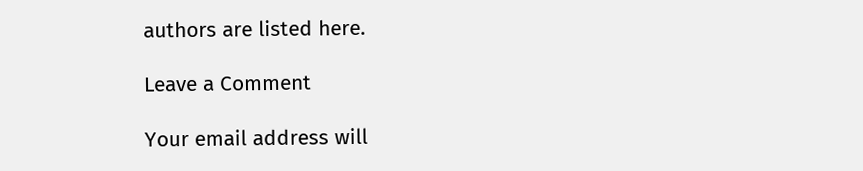authors are listed here.

Leave a Comment

Your email address will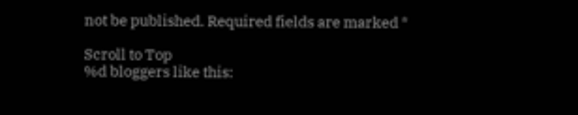not be published. Required fields are marked *

Scroll to Top
%d bloggers like this: